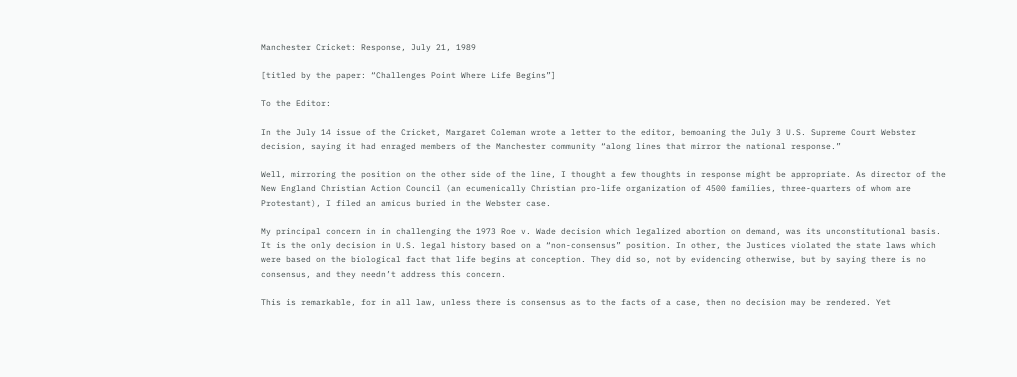Manchester Cricket: Response, July 21, 1989

[titled by the paper: “Challenges Point Where Life Begins”]

To the Editor:

In the July 14 issue of the Cricket, Margaret Coleman wrote a letter to the editor, bemoaning the July 3 U.S. Supreme Court Webster decision, saying it had enraged members of the Manchester community “along lines that mirror the national response.”

Well, mirroring the position on the other side of the line, I thought a few thoughts in response might be appropriate. As director of the New England Christian Action Council (an ecumenically Christian pro-life organization of 4500 families, three-quarters of whom are Protestant), I filed an amicus buried in the Webster case.

My principal concern in in challenging the 1973 Roe v. Wade decision which legalized abortion on demand, was its unconstitutional basis. It is the only decision in U.S. legal history based on a “non-consensus” position. In other, the Justices violated the state laws which were based on the biological fact that life begins at conception. They did so, not by evidencing otherwise, but by saying there is no consensus, and they needn’t address this concern.

This is remarkable, for in all law, unless there is consensus as to the facts of a case, then no decision may be rendered. Yet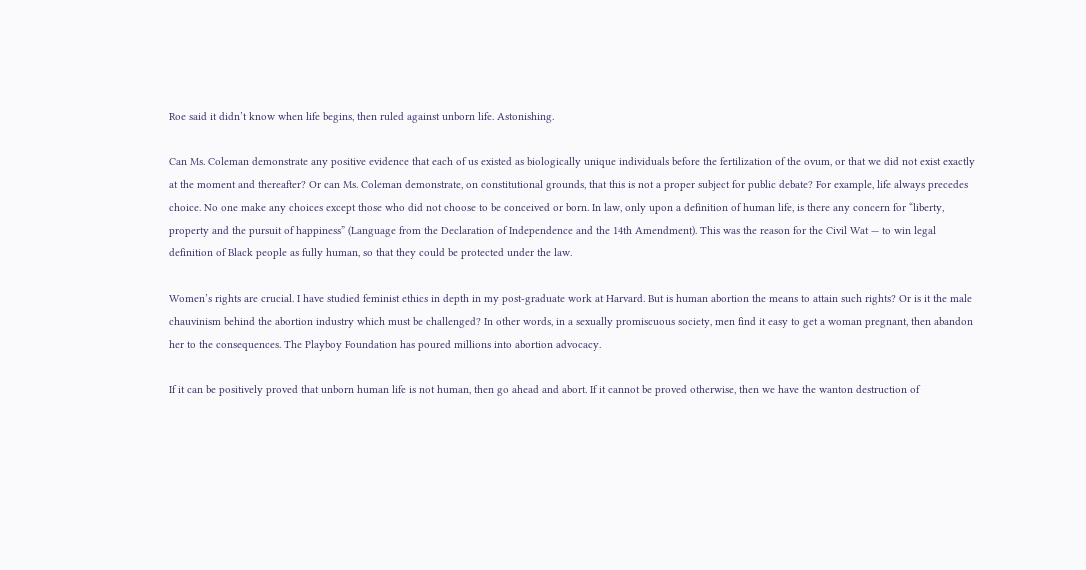Roe said it didn’t know when life begins, then ruled against unborn life. Astonishing.

Can Ms. Coleman demonstrate any positive evidence that each of us existed as biologically unique individuals before the fertilization of the ovum, or that we did not exist exactly at the moment and thereafter? Or can Ms. Coleman demonstrate, on constitutional grounds, that this is not a proper subject for public debate? For example, life always precedes choice. No one make any choices except those who did not choose to be conceived or born. In law, only upon a definition of human life, is there any concern for “liberty, property and the pursuit of happiness” (Language from the Declaration of Independence and the 14th Amendment). This was the reason for the Civil Wat — to win legal definition of Black people as fully human, so that they could be protected under the law.

Women’s rights are crucial. I have studied feminist ethics in depth in my post-graduate work at Harvard. But is human abortion the means to attain such rights? Or is it the male chauvinism behind the abortion industry which must be challenged? In other words, in a sexually promiscuous society, men find it easy to get a woman pregnant, then abandon her to the consequences. The Playboy Foundation has poured millions into abortion advocacy.

If it can be positively proved that unborn human life is not human, then go ahead and abort. If it cannot be proved otherwise, then we have the wanton destruction of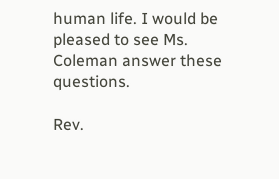human life. I would be pleased to see Ms. Coleman answer these questions.

Rev.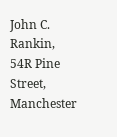John C. Rankin, 54R Pine Street, Manchester